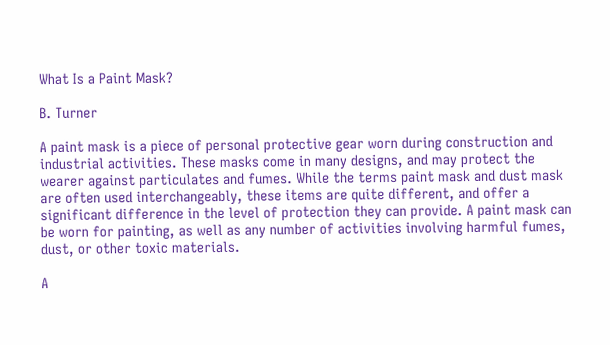What Is a Paint Mask?

B. Turner

A paint mask is a piece of personal protective gear worn during construction and industrial activities. These masks come in many designs, and may protect the wearer against particulates and fumes. While the terms paint mask and dust mask are often used interchangeably, these items are quite different, and offer a significant difference in the level of protection they can provide. A paint mask can be worn for painting, as well as any number of activities involving harmful fumes, dust, or other toxic materials.

A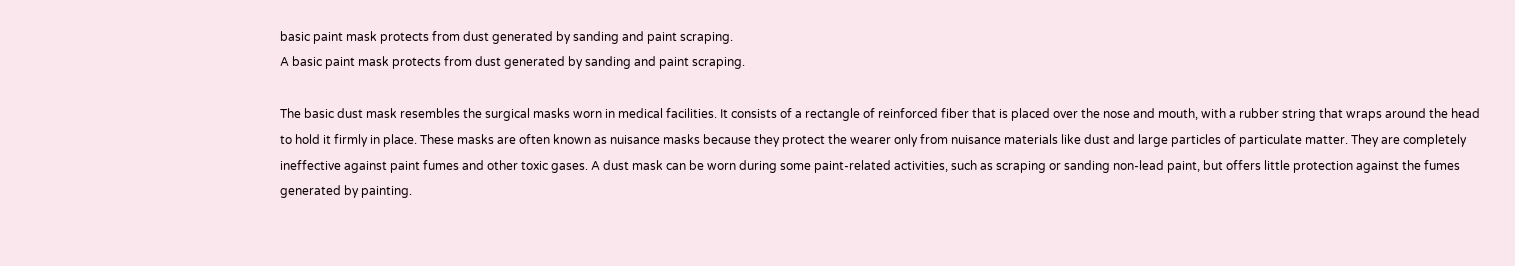basic paint mask protects from dust generated by sanding and paint scraping.
A basic paint mask protects from dust generated by sanding and paint scraping.

The basic dust mask resembles the surgical masks worn in medical facilities. It consists of a rectangle of reinforced fiber that is placed over the nose and mouth, with a rubber string that wraps around the head to hold it firmly in place. These masks are often known as nuisance masks because they protect the wearer only from nuisance materials like dust and large particles of particulate matter. They are completely ineffective against paint fumes and other toxic gases. A dust mask can be worn during some paint-related activities, such as scraping or sanding non-lead paint, but offers little protection against the fumes generated by painting.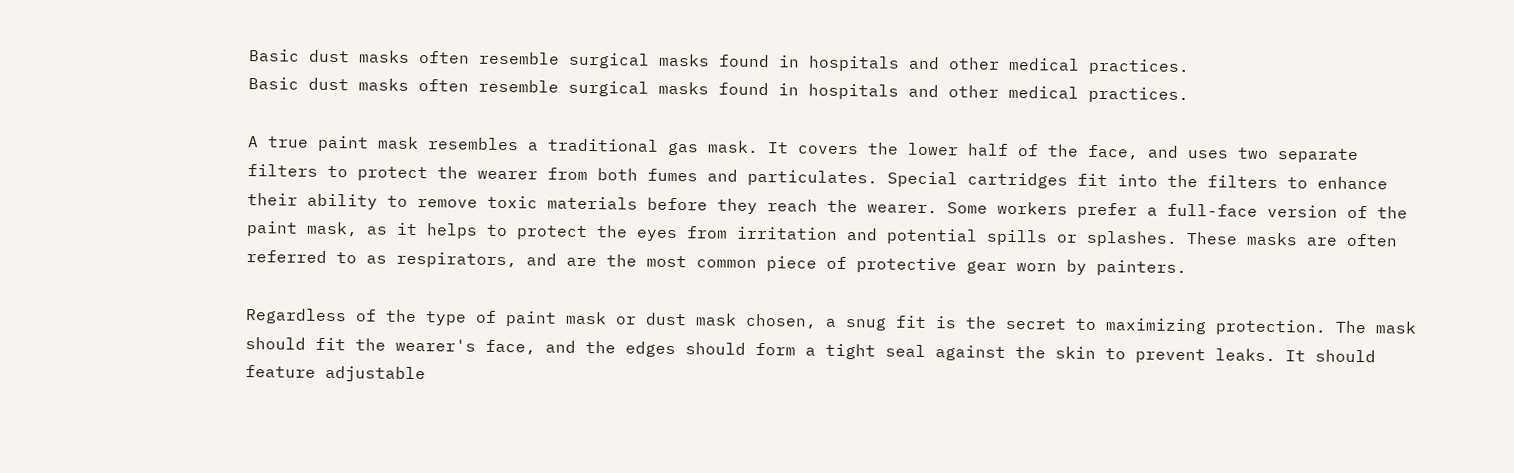Basic dust masks often resemble surgical masks found in hospitals and other medical practices.
Basic dust masks often resemble surgical masks found in hospitals and other medical practices.

A true paint mask resembles a traditional gas mask. It covers the lower half of the face, and uses two separate filters to protect the wearer from both fumes and particulates. Special cartridges fit into the filters to enhance their ability to remove toxic materials before they reach the wearer. Some workers prefer a full-face version of the paint mask, as it helps to protect the eyes from irritation and potential spills or splashes. These masks are often referred to as respirators, and are the most common piece of protective gear worn by painters.

Regardless of the type of paint mask or dust mask chosen, a snug fit is the secret to maximizing protection. The mask should fit the wearer's face, and the edges should form a tight seal against the skin to prevent leaks. It should feature adjustable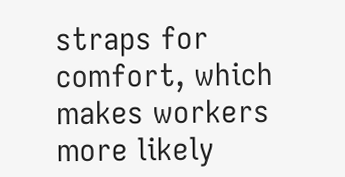straps for comfort, which makes workers more likely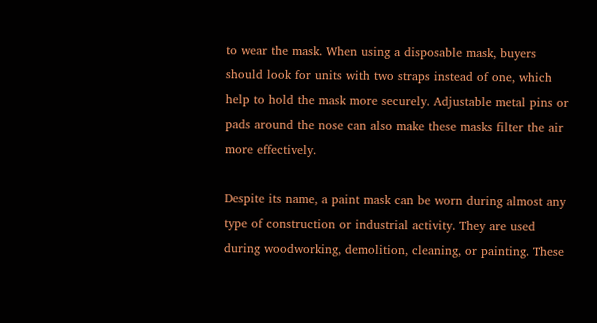to wear the mask. When using a disposable mask, buyers should look for units with two straps instead of one, which help to hold the mask more securely. Adjustable metal pins or pads around the nose can also make these masks filter the air more effectively.

Despite its name, a paint mask can be worn during almost any type of construction or industrial activity. They are used during woodworking, demolition, cleaning, or painting. These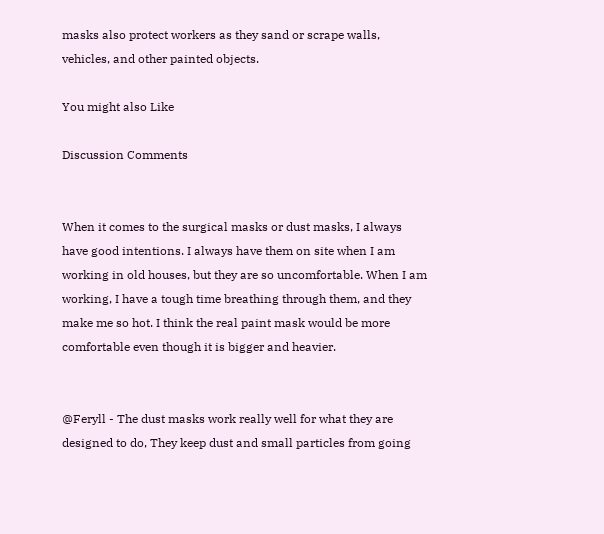masks also protect workers as they sand or scrape walls, vehicles, and other painted objects.

You might also Like

Discussion Comments


When it comes to the surgical masks or dust masks, I always have good intentions. I always have them on site when I am working in old houses, but they are so uncomfortable. When I am working, I have a tough time breathing through them, and they make me so hot. I think the real paint mask would be more comfortable even though it is bigger and heavier.


@Feryll - The dust masks work really well for what they are designed to do, They keep dust and small particles from going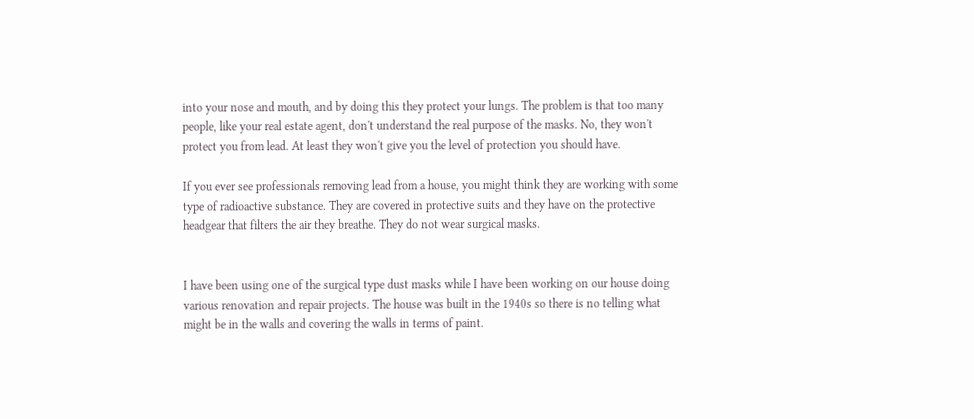into your nose and mouth, and by doing this they protect your lungs. The problem is that too many people, like your real estate agent, don't understand the real purpose of the masks. No, they won't protect you from lead. At least they won't give you the level of protection you should have.

If you ever see professionals removing lead from a house, you might think they are working with some type of radioactive substance. They are covered in protective suits and they have on the protective headgear that filters the air they breathe. They do not wear surgical masks.


I have been using one of the surgical type dust masks while I have been working on our house doing various renovation and repair projects. The house was built in the 1940s so there is no telling what might be in the walls and covering the walls in terms of paint.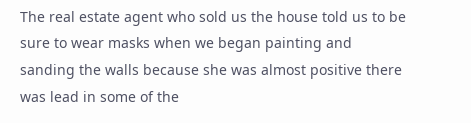The real estate agent who sold us the house told us to be sure to wear masks when we began painting and sanding the walls because she was almost positive there was lead in some of the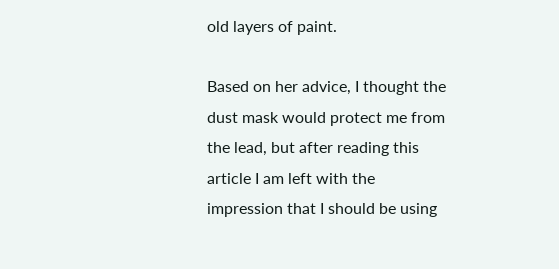old layers of paint.

Based on her advice, I thought the dust mask would protect me from the lead, but after reading this article I am left with the impression that I should be using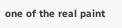one of the real paint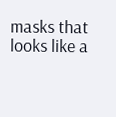masks that looks like a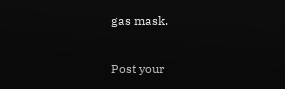gas mask.

Post your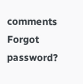comments
Forgot password?